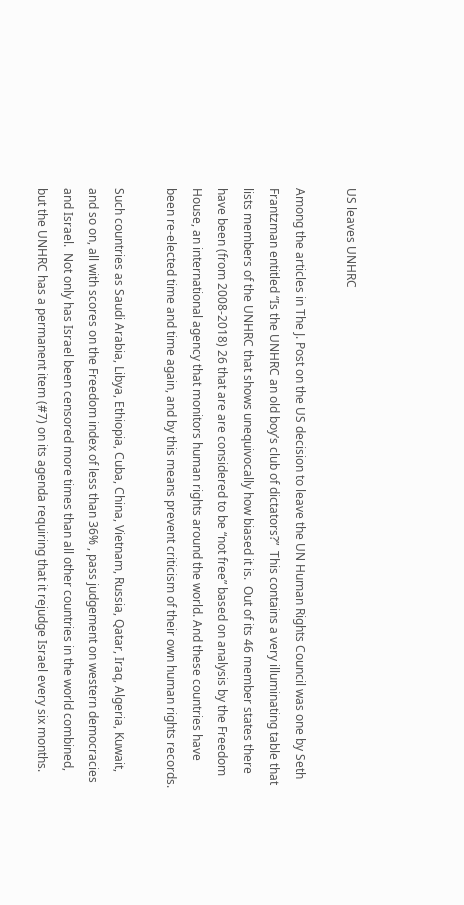US leaves UNHRC

Among the articles in The J. Post on the US decision to leave the UN Human Rights Council was one by Seth Frantzman entitled “Is the UNHRC an old boy’s club of dictators?”  This contains a very illuminating table that lists members of the UNHRC that shows unequivocally how biased it is.  Out of its 46 member states there have been (from 2008-2018) 26 that are are considered to be “not free” based on analysis by the Freedom House, an international agency that monitors human rights around the world. And these countries have been re-elected time and time again, and by this means prevent criticism of their own human rights records.

Such countries as Saudi Arabia, Libya, Ethiopia, Cuba, China, Vietnam, Russia, Qatar, Iraq, Algeria, Kuwait, and so on, all with scores on the Freedom index of less than 36% , pass judgement on western democracies and Israel.  Not only has Israel been censored more times than all other countries in the world combined, but the UNHRC has a permanent item (#7) on its agenda requiring that it rejudge Israel every six months.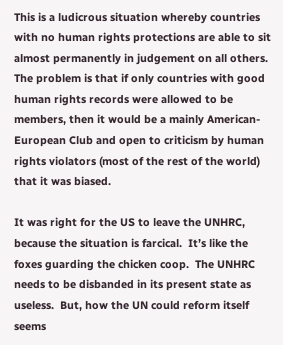This is a ludicrous situation whereby countries with no human rights protections are able to sit almost permanently in judgement on all others.  The problem is that if only countries with good human rights records were allowed to be members, then it would be a mainly American-European Club and open to criticism by human rights violators (most of the rest of the world) that it was biased.

It was right for the US to leave the UNHRC, because the situation is farcical.  It’s like the foxes guarding the chicken coop.  The UNHRC needs to be disbanded in its present state as useless.  But, how the UN could reform itself seems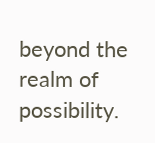beyond the realm of possibility.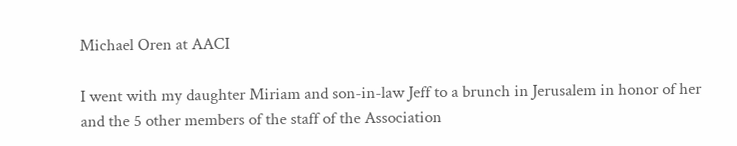Michael Oren at AACI

I went with my daughter Miriam and son-in-law Jeff to a brunch in Jerusalem in honor of her and the 5 other members of the staff of the Association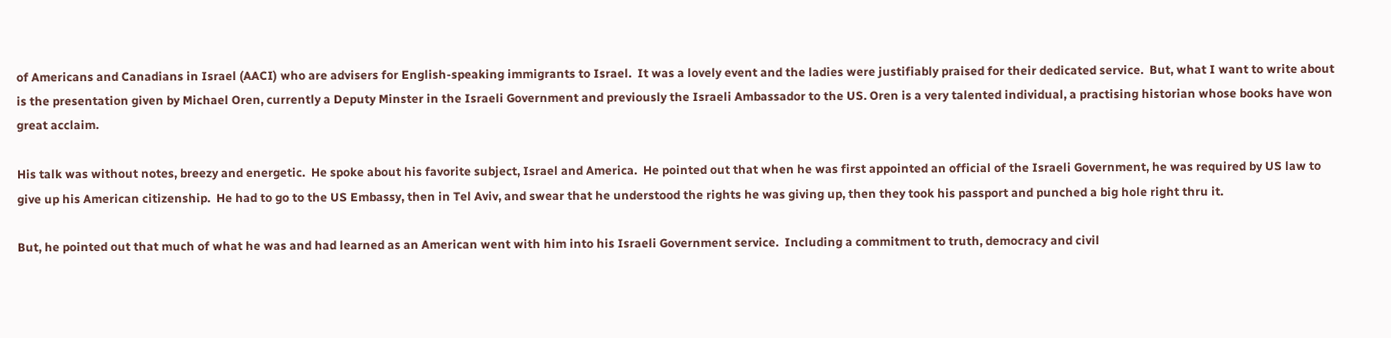of Americans and Canadians in Israel (AACI) who are advisers for English-speaking immigrants to Israel.  It was a lovely event and the ladies were justifiably praised for their dedicated service.  But, what I want to write about is the presentation given by Michael Oren, currently a Deputy Minster in the Israeli Government and previously the Israeli Ambassador to the US. Oren is a very talented individual, a practising historian whose books have won great acclaim.

His talk was without notes, breezy and energetic.  He spoke about his favorite subject, Israel and America.  He pointed out that when he was first appointed an official of the Israeli Government, he was required by US law to give up his American citizenship.  He had to go to the US Embassy, then in Tel Aviv, and swear that he understood the rights he was giving up, then they took his passport and punched a big hole right thru it.

But, he pointed out that much of what he was and had learned as an American went with him into his Israeli Government service.  Including a commitment to truth, democracy and civil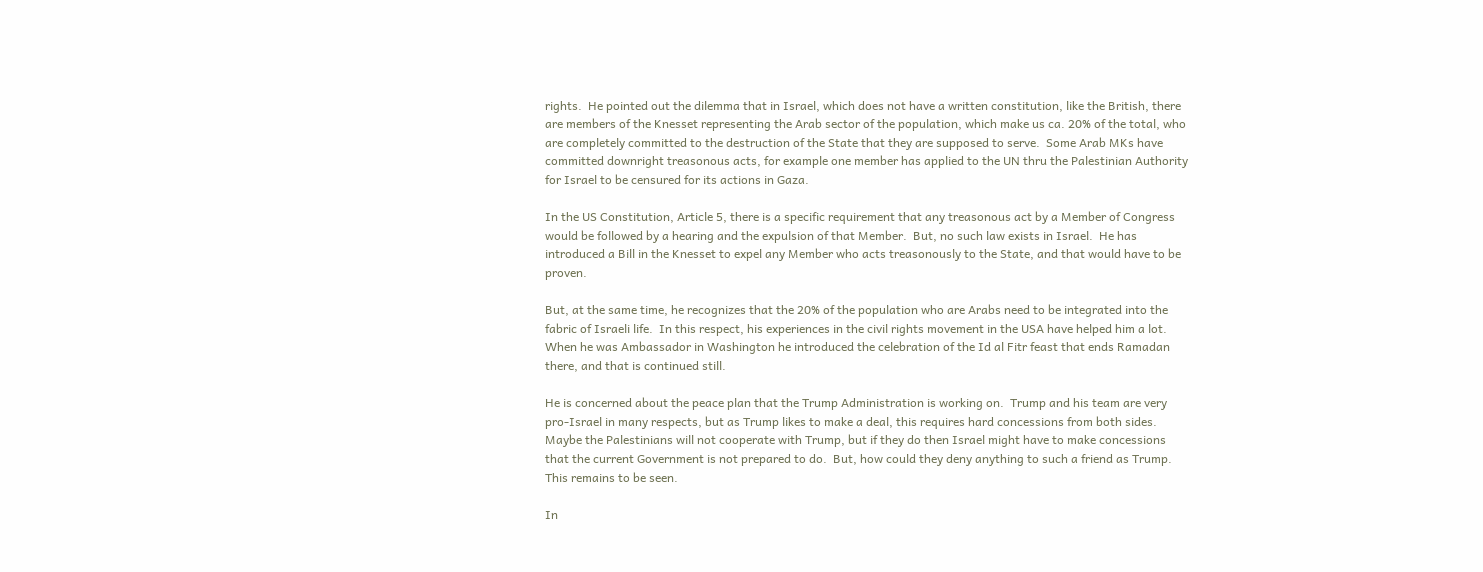rights.  He pointed out the dilemma that in Israel, which does not have a written constitution, like the British, there are members of the Knesset representing the Arab sector of the population, which make us ca. 20% of the total, who are completely committed to the destruction of the State that they are supposed to serve.  Some Arab MKs have committed downright treasonous acts, for example one member has applied to the UN thru the Palestinian Authority for Israel to be censured for its actions in Gaza.

In the US Constitution, Article 5, there is a specific requirement that any treasonous act by a Member of Congress would be followed by a hearing and the expulsion of that Member.  But, no such law exists in Israel.  He has introduced a Bill in the Knesset to expel any Member who acts treasonously to the State, and that would have to be proven.

But, at the same time, he recognizes that the 20% of the population who are Arabs need to be integrated into the fabric of Israeli life.  In this respect, his experiences in the civil rights movement in the USA have helped him a lot.  When he was Ambassador in Washington he introduced the celebration of the Id al Fitr feast that ends Ramadan there, and that is continued still.

He is concerned about the peace plan that the Trump Administration is working on.  Trump and his team are very pro-Israel in many respects, but as Trump likes to make a deal, this requires hard concessions from both sides.  Maybe the Palestinians will not cooperate with Trump, but if they do then Israel might have to make concessions that the current Government is not prepared to do.  But, how could they deny anything to such a friend as Trump.  This remains to be seen.

In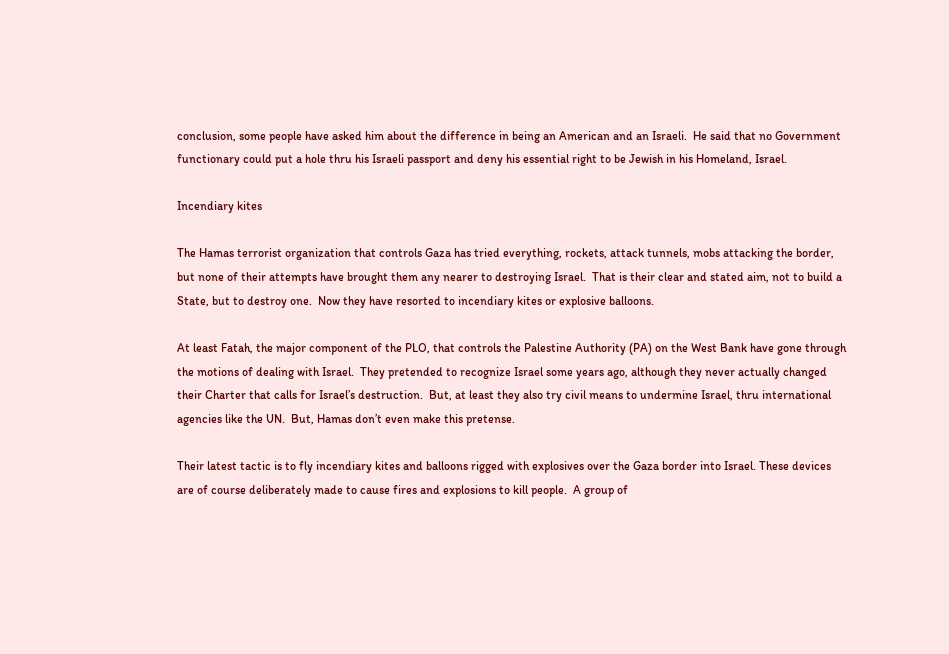conclusion, some people have asked him about the difference in being an American and an Israeli.  He said that no Government functionary could put a hole thru his Israeli passport and deny his essential right to be Jewish in his Homeland, Israel.

Incendiary kites

The Hamas terrorist organization that controls Gaza has tried everything, rockets, attack tunnels, mobs attacking the border, but none of their attempts have brought them any nearer to destroying Israel.  That is their clear and stated aim, not to build a State, but to destroy one.  Now they have resorted to incendiary kites or explosive balloons.

At least Fatah, the major component of the PLO, that controls the Palestine Authority (PA) on the West Bank have gone through the motions of dealing with Israel.  They pretended to recognize Israel some years ago, although they never actually changed their Charter that calls for Israel’s destruction.  But, at least they also try civil means to undermine Israel, thru international agencies like the UN.  But, Hamas don’t even make this pretense.

Their latest tactic is to fly incendiary kites and balloons rigged with explosives over the Gaza border into Israel. These devices are of course deliberately made to cause fires and explosions to kill people.  A group of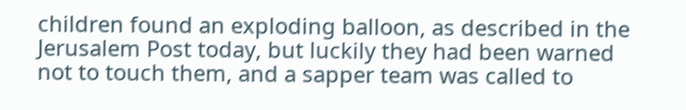children found an exploding balloon, as described in the Jerusalem Post today, but luckily they had been warned not to touch them, and a sapper team was called to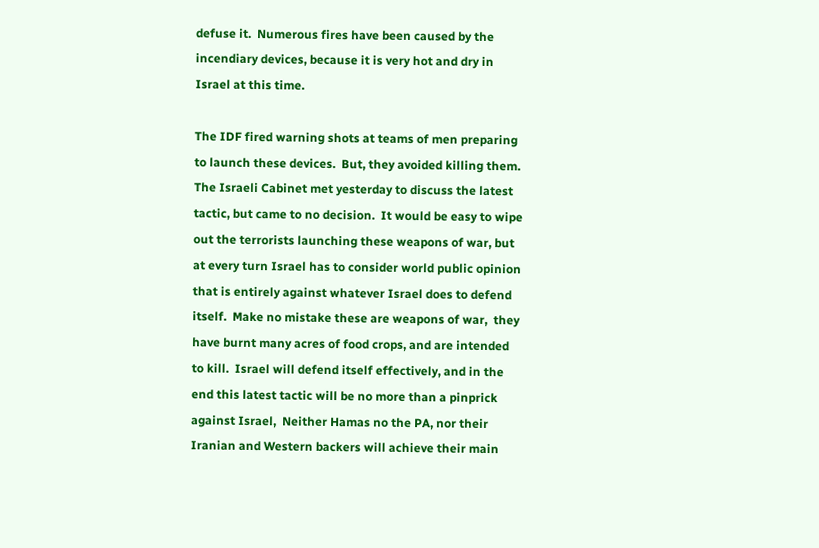defuse it.  Numerous fires have been caused by the incendiary devices, because it is very hot and dry in Israel at this time.

The IDF fired warning shots at teams of men preparing to launch these devices.  But, they avoided killing them.  The Israeli Cabinet met yesterday to discuss the latest tactic, but came to no decision.  It would be easy to wipe out the terrorists launching these weapons of war, but at every turn Israel has to consider world public opinion that is entirely against whatever Israel does to defend itself.  Make no mistake these are weapons of war,  they have burnt many acres of food crops, and are intended to kill.  Israel will defend itself effectively, and in the end this latest tactic will be no more than a pinprick against Israel,  Neither Hamas no the PA, nor their Iranian and Western backers will achieve their main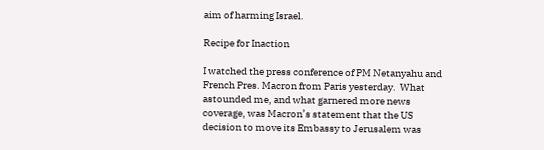aim of harming Israel.

Recipe for Inaction

I watched the press conference of PM Netanyahu and French Pres. Macron from Paris yesterday.  What astounded me, and what garnered more news coverage, was Macron’s statement that the US decision to move its Embassy to Jerusalem was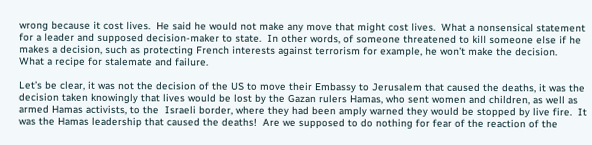wrong because it cost lives.  He said he would not make any move that might cost lives.  What a nonsensical statement for a leader and supposed decision-maker to state.  In other words, of someone threatened to kill someone else if he makes a decision, such as protecting French interests against terrorism for example, he won’t make the decision.  What a recipe for stalemate and failure.

Let’s be clear, it was not the decision of the US to move their Embassy to Jerusalem that caused the deaths, it was the decision taken knowingly that lives would be lost by the Gazan rulers Hamas, who sent women and children, as well as armed Hamas activists, to the  Israeli border, where they had been amply warned they would be stopped by live fire.  It was the Hamas leadership that caused the deaths!  Are we supposed to do nothing for fear of the reaction of the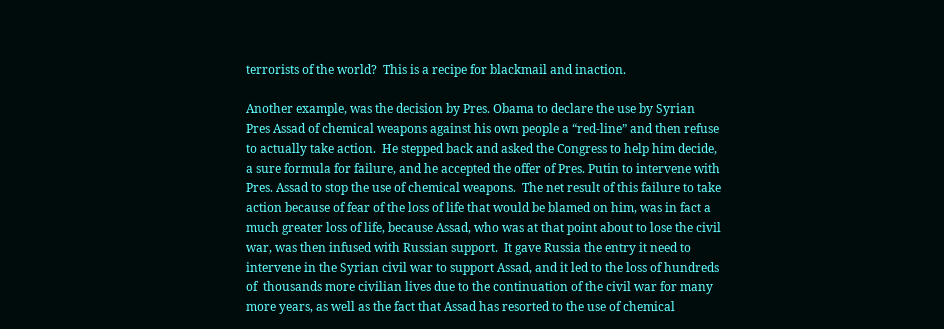terrorists of the world?  This is a recipe for blackmail and inaction.

Another example, was the decision by Pres. Obama to declare the use by Syrian Pres Assad of chemical weapons against his own people a “red-line” and then refuse to actually take action.  He stepped back and asked the Congress to help him decide, a sure formula for failure, and he accepted the offer of Pres. Putin to intervene with Pres. Assad to stop the use of chemical weapons.  The net result of this failure to take action because of fear of the loss of life that would be blamed on him, was in fact a much greater loss of life, because Assad, who was at that point about to lose the civil war, was then infused with Russian support.  It gave Russia the entry it need to intervene in the Syrian civil war to support Assad, and it led to the loss of hundreds of  thousands more civilian lives due to the continuation of the civil war for many more years, as well as the fact that Assad has resorted to the use of chemical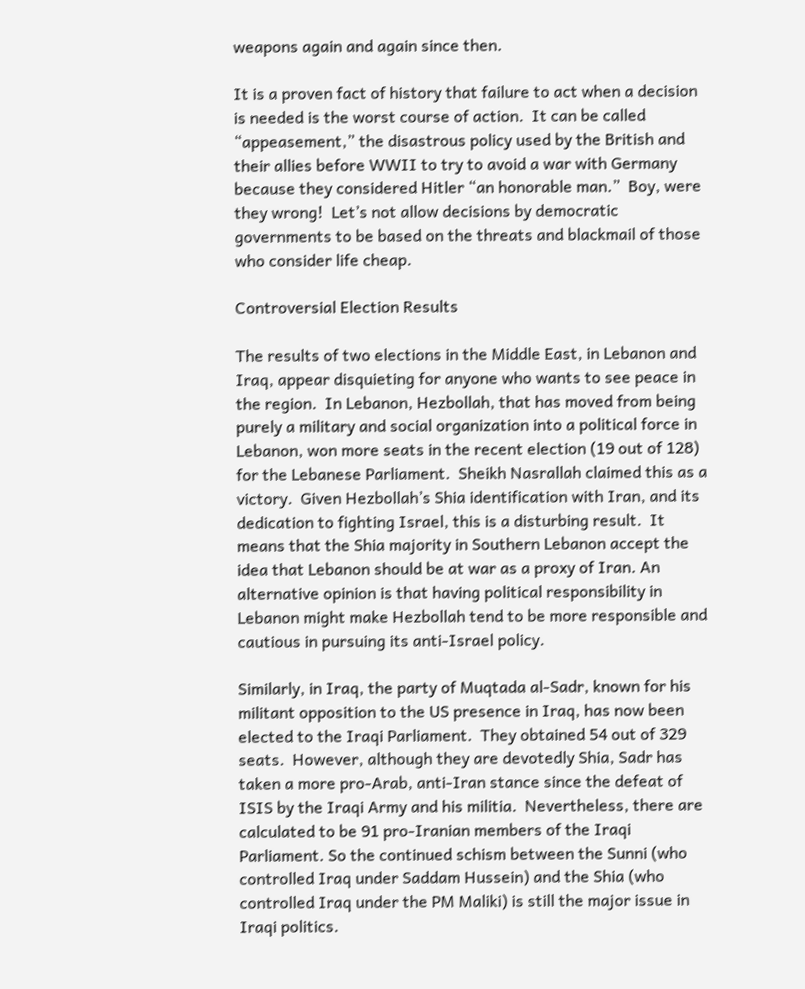weapons again and again since then.

It is a proven fact of history that failure to act when a decision is needed is the worst course of action.  It can be called “appeasement,” the disastrous policy used by the British and their allies before WWII to try to avoid a war with Germany because they considered Hitler “an honorable man.”  Boy, were they wrong!  Let’s not allow decisions by democratic governments to be based on the threats and blackmail of those who consider life cheap.

Controversial Election Results

The results of two elections in the Middle East, in Lebanon and Iraq, appear disquieting for anyone who wants to see peace in the region.  In Lebanon, Hezbollah, that has moved from being purely a military and social organization into a political force in Lebanon, won more seats in the recent election (19 out of 128) for the Lebanese Parliament.  Sheikh Nasrallah claimed this as a victory.  Given Hezbollah’s Shia identification with Iran, and its dedication to fighting Israel, this is a disturbing result.  It means that the Shia majority in Southern Lebanon accept the idea that Lebanon should be at war as a proxy of Iran. An alternative opinion is that having political responsibility in Lebanon might make Hezbollah tend to be more responsible and cautious in pursuing its anti-Israel policy.

Similarly, in Iraq, the party of Muqtada al-Sadr, known for his militant opposition to the US presence in Iraq, has now been elected to the Iraqi Parliament.  They obtained 54 out of 329 seats.  However, although they are devotedly Shia, Sadr has taken a more pro-Arab, anti-Iran stance since the defeat of ISIS by the Iraqi Army and his militia.  Nevertheless, there are calculated to be 91 pro-Iranian members of the Iraqi Parliament. So the continued schism between the Sunni (who controlled Iraq under Saddam Hussein) and the Shia (who controlled Iraq under the PM Maliki) is still the major issue in Iraqi politics.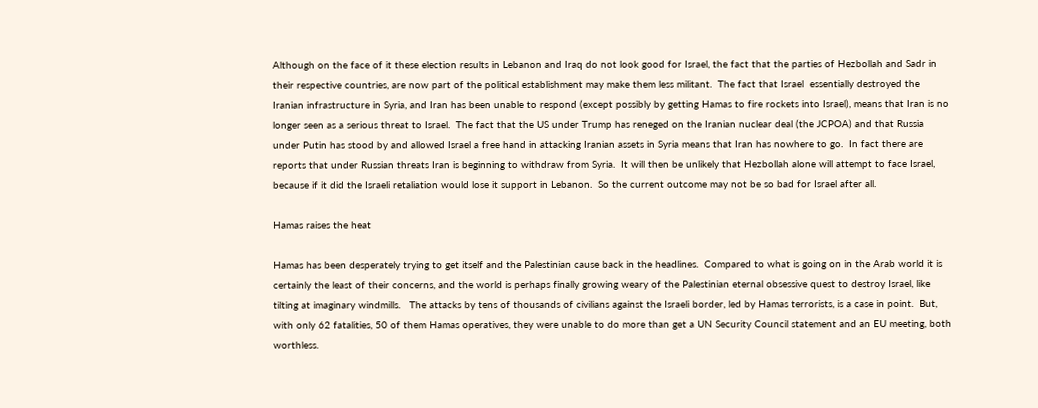Although on the face of it these election results in Lebanon and Iraq do not look good for Israel, the fact that the parties of Hezbollah and Sadr in their respective countries, are now part of the political establishment may make them less militant.  The fact that Israel  essentially destroyed the Iranian infrastructure in Syria, and Iran has been unable to respond (except possibly by getting Hamas to fire rockets into Israel), means that Iran is no longer seen as a serious threat to Israel.  The fact that the US under Trump has reneged on the Iranian nuclear deal (the JCPOA) and that Russia under Putin has stood by and allowed Israel a free hand in attacking Iranian assets in Syria means that Iran has nowhere to go.  In fact there are reports that under Russian threats Iran is beginning to withdraw from Syria.  It will then be unlikely that Hezbollah alone will attempt to face Israel, because if it did the Israeli retaliation would lose it support in Lebanon.  So the current outcome may not be so bad for Israel after all.

Hamas raises the heat

Hamas has been desperately trying to get itself and the Palestinian cause back in the headlines.  Compared to what is going on in the Arab world it is certainly the least of their concerns, and the world is perhaps finally growing weary of the Palestinian eternal obsessive quest to destroy Israel, like tilting at imaginary windmills.   The attacks by tens of thousands of civilians against the Israeli border, led by Hamas terrorists, is a case in point.  But, with only 62 fatalities, 50 of them Hamas operatives, they were unable to do more than get a UN Security Council statement and an EU meeting, both worthless.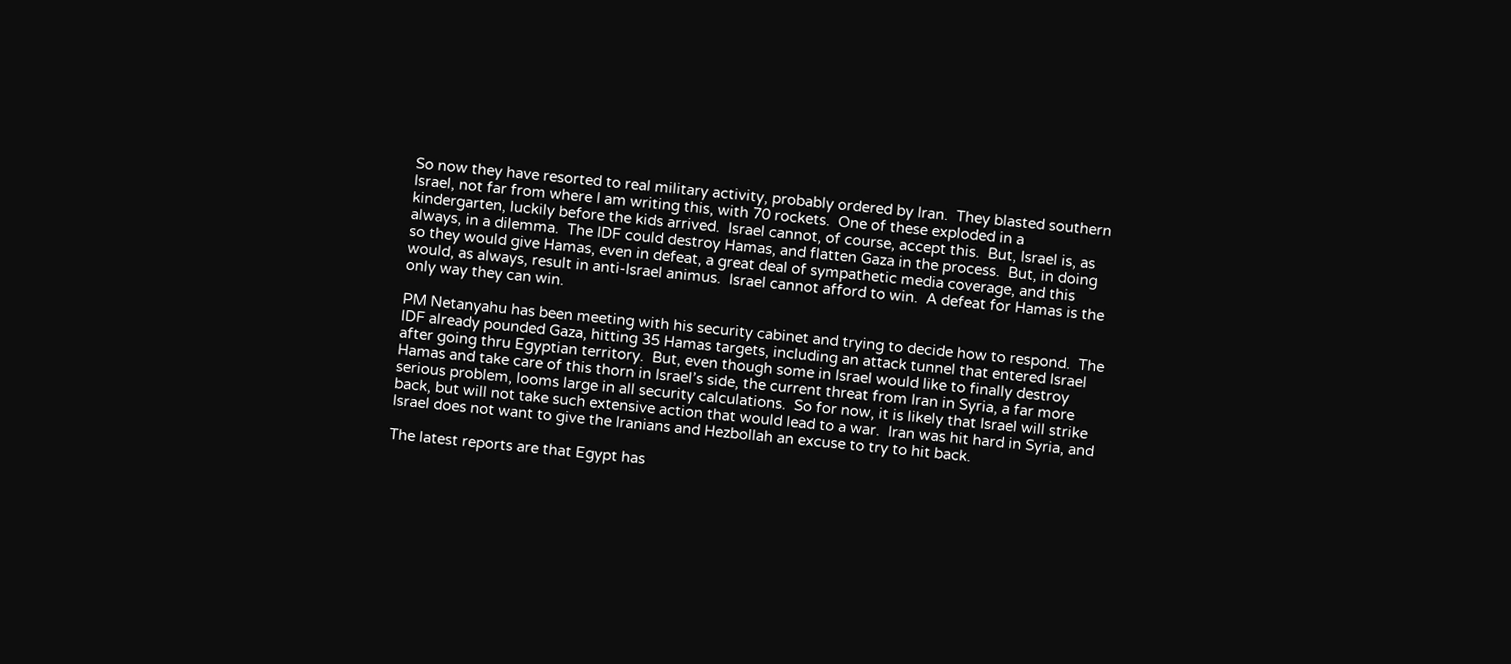So now they have resorted to real military activity, probably ordered by Iran.  They blasted southern Israel, not far from where I am writing this, with 70 rockets.  One of these exploded in a kindergarten, luckily before the kids arrived.  Israel cannot, of course, accept this.  But, Israel is, as always, in a dilemma.  The IDF could destroy Hamas, and flatten Gaza in the process.  But, in doing so they would give Hamas, even in defeat, a great deal of sympathetic media coverage, and this would, as always, result in anti-Israel animus.  Israel cannot afford to win.  A defeat for Hamas is the only way they can win.

PM Netanyahu has been meeting with his security cabinet and trying to decide how to respond.  The IDF already pounded Gaza, hitting 35 Hamas targets, including an attack tunnel that entered Israel after going thru Egyptian territory.  But, even though some in Israel would like to finally destroy Hamas and take care of this thorn in Israel’s side, the current threat from Iran in Syria, a far more serious problem, looms large in all security calculations.  So for now, it is likely that Israel will strike back, but will not take such extensive action that would lead to a war.  Iran was hit hard in Syria, and Israel does not want to give the Iranians and Hezbollah an excuse to try to hit back.

The latest reports are that Egypt has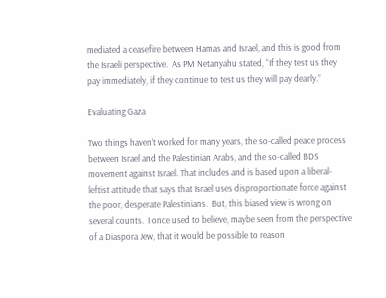mediated a ceasefire between Hamas and Israel, and this is good from the Israeli perspective.  As PM Netanyahu stated, “If they test us they pay immediately, if they continue to test us they will pay dearly.”

Evaluating Gaza

Two things haven’t worked for many years, the so-called peace process between Israel and the Palestinian Arabs, and the so-called BDS movement against Israel. That includes and is based upon a liberal-leftist attitude that says that Israel uses disproportionate force against the poor, desperate Palestinians.  But, this biased view is wrong on several counts.  I once used to believe, maybe seen from the perspective of a Diaspora Jew, that it would be possible to reason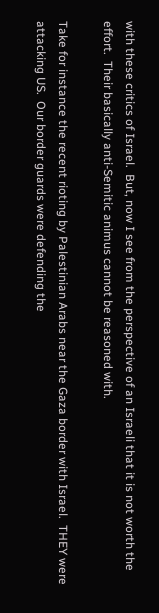with these critics of Israel.  But, now I see from the perspective of an Israeli that it is not worth the effort.  Their basically anti-Semitic animus cannot be reasoned with.

Take for instance the recent rioting by Palestinian Arabs near the Gaza border with Israel.  THEY were attacking US.  Our border guards were defending the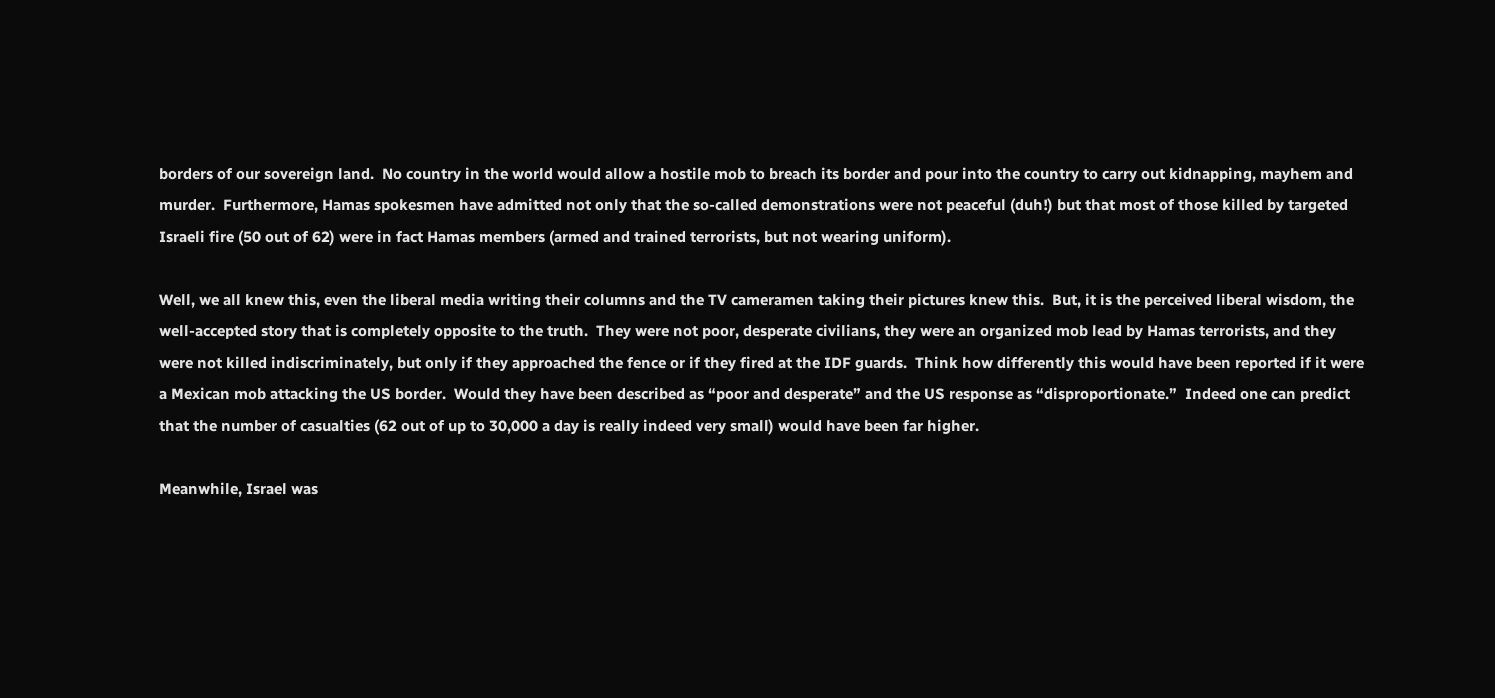borders of our sovereign land.  No country in the world would allow a hostile mob to breach its border and pour into the country to carry out kidnapping, mayhem and murder.  Furthermore, Hamas spokesmen have admitted not only that the so-called demonstrations were not peaceful (duh!) but that most of those killed by targeted Israeli fire (50 out of 62) were in fact Hamas members (armed and trained terrorists, but not wearing uniform).

Well, we all knew this, even the liberal media writing their columns and the TV cameramen taking their pictures knew this.  But, it is the perceived liberal wisdom, the well-accepted story that is completely opposite to the truth.  They were not poor, desperate civilians, they were an organized mob lead by Hamas terrorists, and they were not killed indiscriminately, but only if they approached the fence or if they fired at the IDF guards.  Think how differently this would have been reported if it were a Mexican mob attacking the US border.  Would they have been described as “poor and desperate” and the US response as “disproportionate.”  Indeed one can predict that the number of casualties (62 out of up to 30,000 a day is really indeed very small) would have been far higher.

Meanwhile, Israel was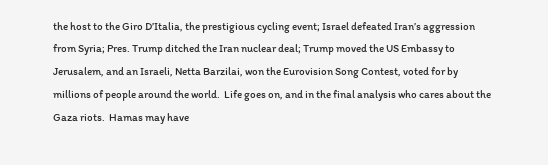the host to the Giro D’Italia, the prestigious cycling event; Israel defeated Iran’s aggression from Syria; Pres. Trump ditched the Iran nuclear deal; Trump moved the US Embassy to Jerusalem, and an Israeli, Netta Barzilai, won the Eurovision Song Contest, voted for by millions of people around the world.  Life goes on, and in the final analysis who cares about the Gaza riots.  Hamas may have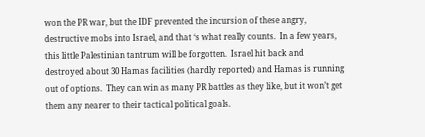won the PR war, but the IDF prevented the incursion of these angry, destructive mobs into Israel, and that ‘s what really counts.  In a few years, this little Palestinian tantrum will be forgotten.  Israel hit back and destroyed about 30 Hamas facilities (hardly reported) and Hamas is running out of options.  They can win as many PR battles as they like, but it won’t get them any nearer to their tactical political goals.